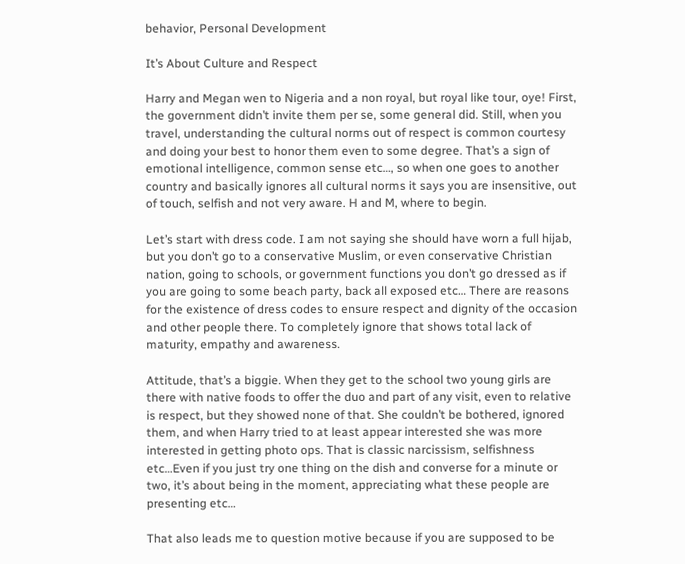behavior, Personal Development

It’s About Culture and Respect

Harry and Megan wen to Nigeria and a non royal, but royal like tour, oye! First, the government didn’t invite them per se, some general did. Still, when you travel, understanding the cultural norms out of respect is common courtesy and doing your best to honor them even to some degree. That’s a sign of emotional intelligence, common sense etc…, so when one goes to another country and basically ignores all cultural norms it says you are insensitive, out of touch, selfish and not very aware. H and M, where to begin.

Let’s start with dress code. I am not saying she should have worn a full hijab, but you don’t go to a conservative Muslim, or even conservative Christian nation, going to schools, or government functions you don’t go dressed as if you are going to some beach party, back all exposed etc… There are reasons for the existence of dress codes to ensure respect and dignity of the occasion and other people there. To completely ignore that shows total lack of maturity, empathy and awareness.

Attitude, that’s a biggie. When they get to the school two young girls are there with native foods to offer the duo and part of any visit, even to relative is respect, but they showed none of that. She couldn’t be bothered, ignored them, and when Harry tried to at least appear interested she was more interested in getting photo ops. That is classic narcissism, selfishness etc…Even if you just try one thing on the dish and converse for a minute or two, it’s about being in the moment, appreciating what these people are presenting etc…

That also leads me to question motive because if you are supposed to be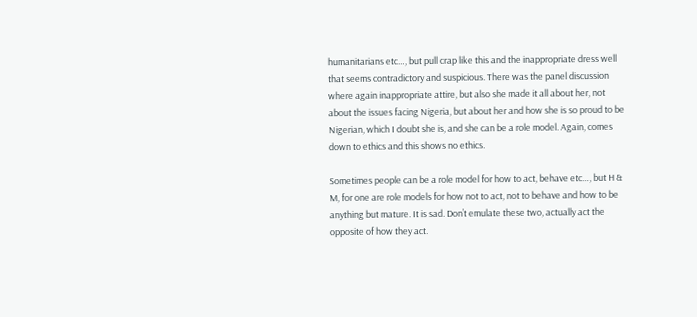humanitarians etc…, but pull crap like this and the inappropriate dress well that seems contradictory and suspicious. There was the panel discussion where again inappropriate attire, but also she made it all about her, not about the issues facing Nigeria, but about her and how she is so proud to be Nigerian, which I doubt she is, and she can be a role model. Again, comes down to ethics and this shows no ethics.

Sometimes people can be a role model for how to act, behave etc…, but H & M, for one are role models for how not to act, not to behave and how to be anything but mature. It is sad. Don’t emulate these two, actually act the opposite of how they act.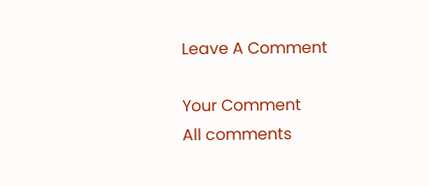Leave A Comment

Your Comment
All comments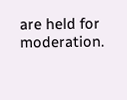are held for moderation.